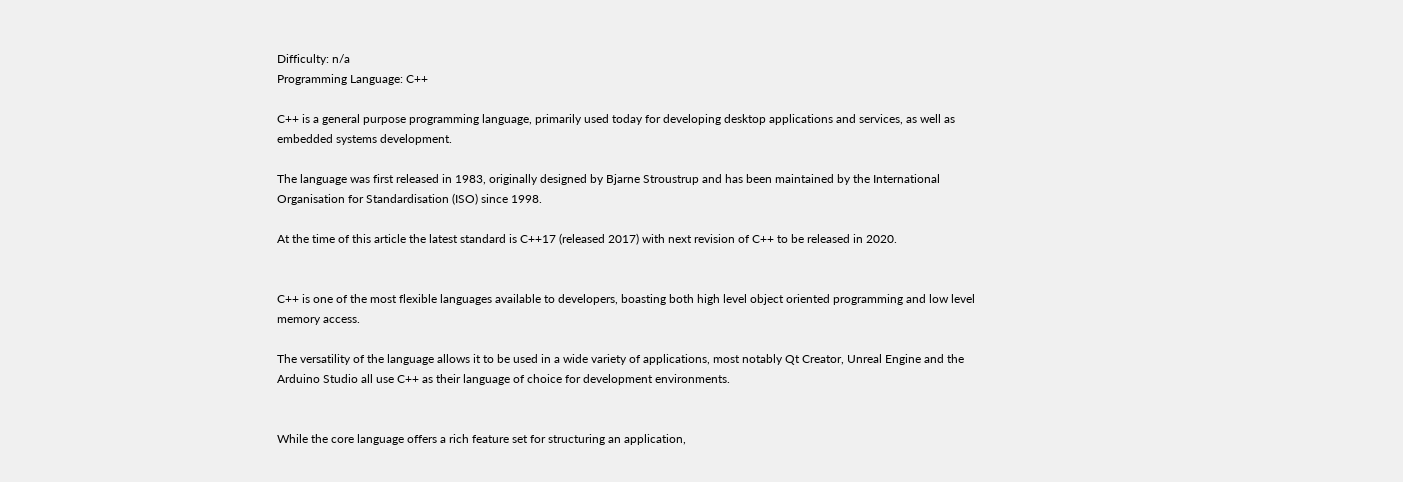Difficulty: n/a
Programming Language: C++

C++ is a general purpose programming language, primarily used today for developing desktop applications and services, as well as embedded systems development.

The language was first released in 1983, originally designed by Bjarne Stroustrup and has been maintained by the International Organisation for Standardisation (ISO) since 1998.

At the time of this article the latest standard is C++17 (released 2017) with next revision of C++ to be released in 2020.


C++ is one of the most flexible languages available to developers, boasting both high level object oriented programming and low level memory access.

The versatility of the language allows it to be used in a wide variety of applications, most notably Qt Creator, Unreal Engine and the Arduino Studio all use C++ as their language of choice for development environments.


While the core language offers a rich feature set for structuring an application,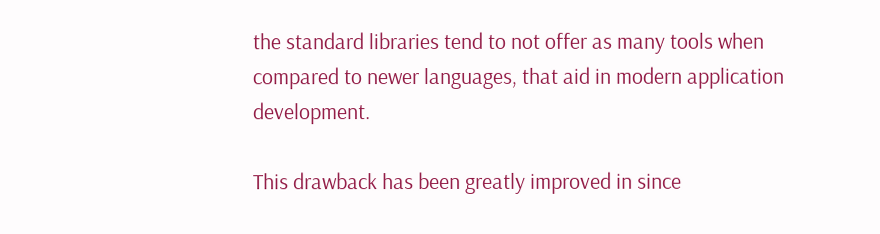the standard libraries tend to not offer as many tools when compared to newer languages, that aid in modern application development.

This drawback has been greatly improved in since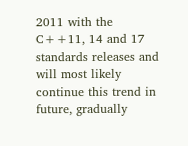2011 with the C++11, 14 and 17 standards releases and will most likely continue this trend in future, gradually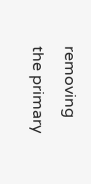removing the primary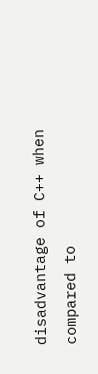disadvantage of C++ when compared to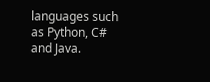languages such as Python, C# and Java.